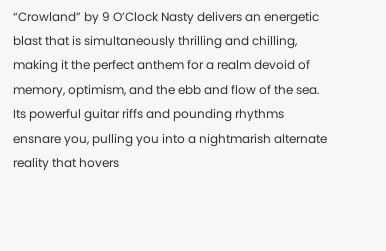“Crowland” by 9 O’Clock Nasty delivers an energetic blast that is simultaneously thrilling and chilling, making it the perfect anthem for a realm devoid of memory, optimism, and the ebb and flow of the sea. Its powerful guitar riffs and pounding rhythms ensnare you, pulling you into a nightmarish alternate reality that hovers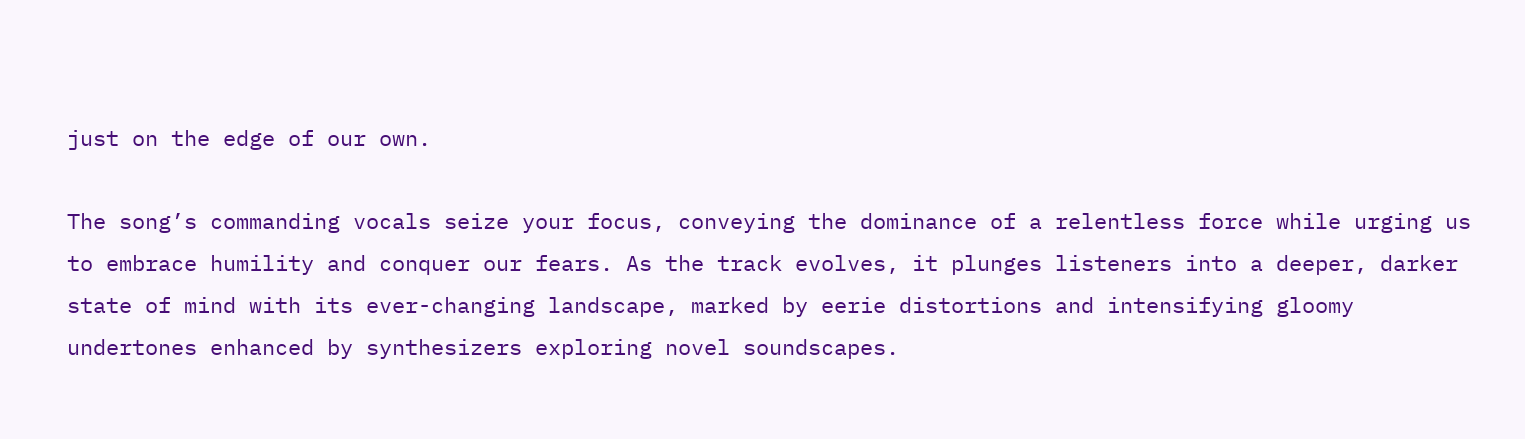just on the edge of our own.

The song’s commanding vocals seize your focus, conveying the dominance of a relentless force while urging us to embrace humility and conquer our fears. As the track evolves, it plunges listeners into a deeper, darker state of mind with its ever-changing landscape, marked by eerie distortions and intensifying gloomy undertones enhanced by synthesizers exploring novel soundscapes.